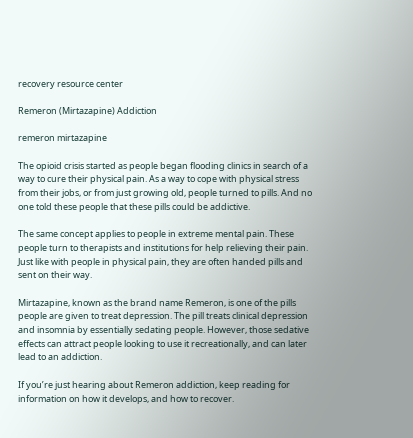recovery resource center

Remeron (Mirtazapine) Addiction

remeron mirtazapine

The opioid crisis started as people began flooding clinics in search of a way to cure their physical pain. As a way to cope with physical stress from their jobs, or from just growing old, people turned to pills. And no one told these people that these pills could be addictive.

The same concept applies to people in extreme mental pain. These people turn to therapists and institutions for help relieving their pain. Just like with people in physical pain, they are often handed pills and sent on their way.

Mirtazapine, known as the brand name Remeron, is one of the pills people are given to treat depression. The pill treats clinical depression and insomnia by essentially sedating people. However, those sedative effects can attract people looking to use it recreationally, and can later lead to an addiction.

If you’re just hearing about Remeron addiction, keep reading for information on how it develops, and how to recover.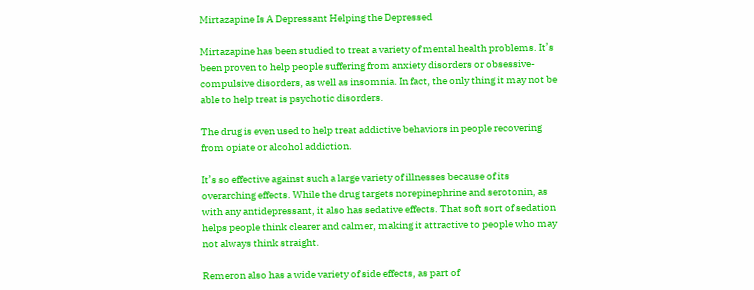Mirtazapine Is A Depressant Helping the Depressed

Mirtazapine has been studied to treat a variety of mental health problems. It’s been proven to help people suffering from anxiety disorders or obsessive-compulsive disorders, as well as insomnia. In fact, the only thing it may not be able to help treat is psychotic disorders.

The drug is even used to help treat addictive behaviors in people recovering from opiate or alcohol addiction.

It’s so effective against such a large variety of illnesses because of its overarching effects. While the drug targets norepinephrine and serotonin, as with any antidepressant, it also has sedative effects. That soft sort of sedation helps people think clearer and calmer, making it attractive to people who may not always think straight.

Remeron also has a wide variety of side effects, as part of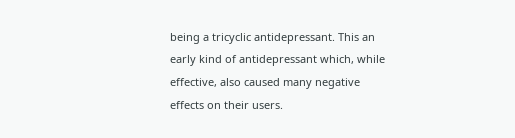being a tricyclic antidepressant. This an early kind of antidepressant which, while effective, also caused many negative effects on their users.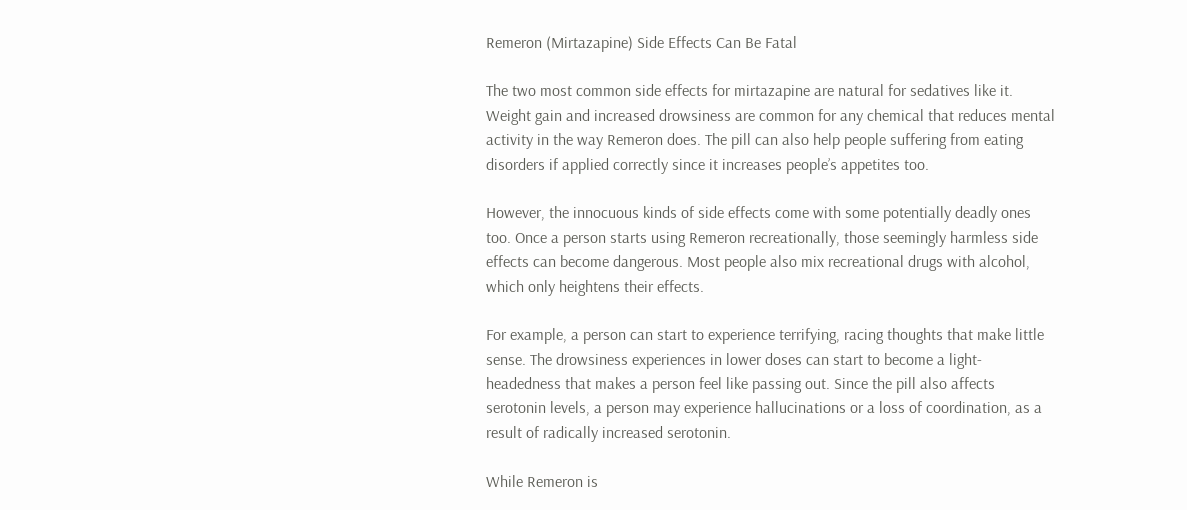Remeron (Mirtazapine) Side Effects Can Be Fatal

The two most common side effects for mirtazapine are natural for sedatives like it. Weight gain and increased drowsiness are common for any chemical that reduces mental activity in the way Remeron does. The pill can also help people suffering from eating disorders if applied correctly since it increases people’s appetites too.

However, the innocuous kinds of side effects come with some potentially deadly ones too. Once a person starts using Remeron recreationally, those seemingly harmless side effects can become dangerous. Most people also mix recreational drugs with alcohol, which only heightens their effects.

For example, a person can start to experience terrifying, racing thoughts that make little sense. The drowsiness experiences in lower doses can start to become a light-headedness that makes a person feel like passing out. Since the pill also affects serotonin levels, a person may experience hallucinations or a loss of coordination, as a result of radically increased serotonin.

While Remeron is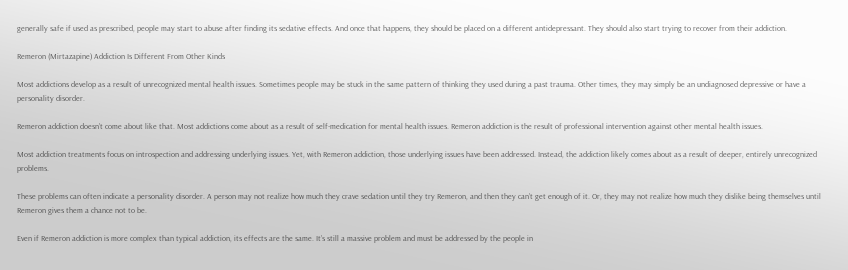generally safe if used as prescribed, people may start to abuse after finding its sedative effects. And once that happens, they should be placed on a different antidepressant. They should also start trying to recover from their addiction.

Remeron (Mirtazapine) Addiction Is Different From Other Kinds

Most addictions develop as a result of unrecognized mental health issues. Sometimes people may be stuck in the same pattern of thinking they used during a past trauma. Other times, they may simply be an undiagnosed depressive or have a personality disorder.

Remeron addiction doesn’t come about like that. Most addictions come about as a result of self-medication for mental health issues. Remeron addiction is the result of professional intervention against other mental health issues.

Most addiction treatments focus on introspection and addressing underlying issues. Yet, with Remeron addiction, those underlying issues have been addressed. Instead, the addiction likely comes about as a result of deeper, entirely unrecognized problems.

These problems can often indicate a personality disorder. A person may not realize how much they crave sedation until they try Remeron, and then they can’t get enough of it. Or, they may not realize how much they dislike being themselves until Remeron gives them a chance not to be.

Even if Remeron addiction is more complex than typical addiction, its effects are the same. It’s still a massive problem and must be addressed by the people in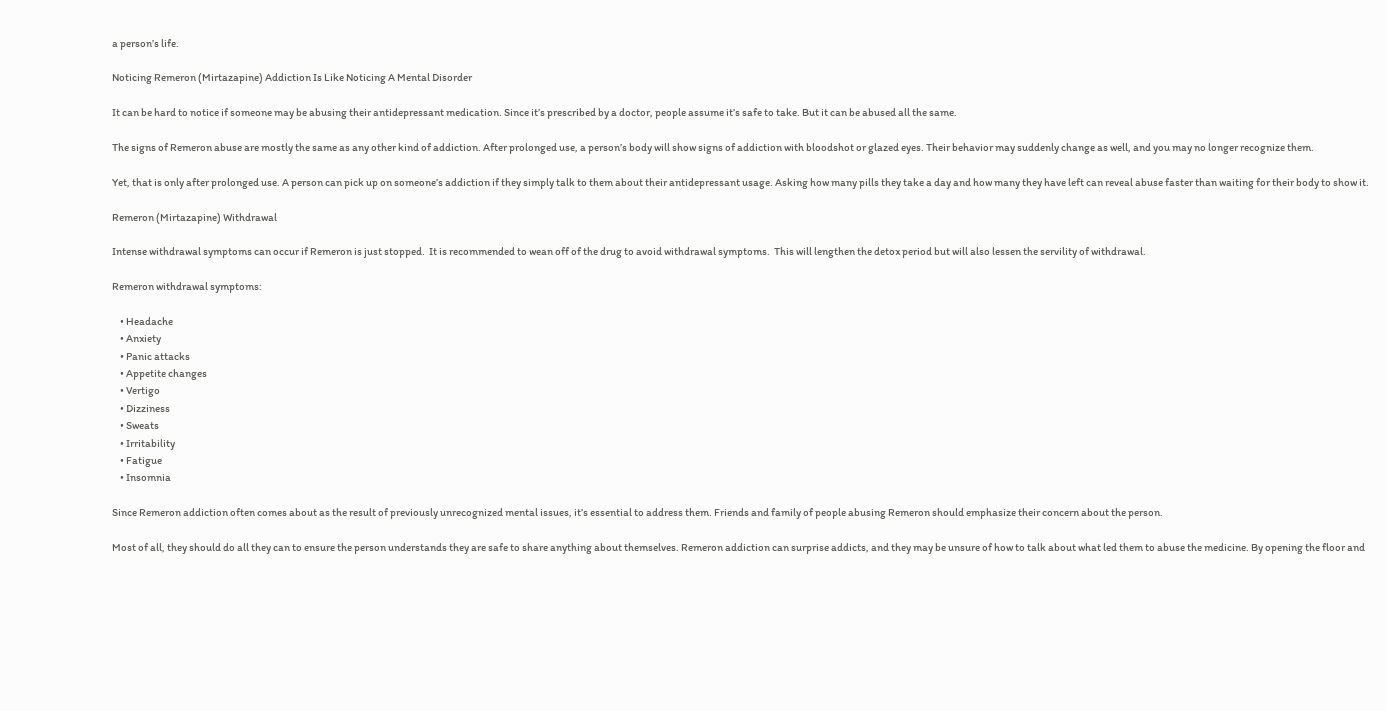a person’s life.

Noticing Remeron (Mirtazapine) Addiction Is Like Noticing A Mental Disorder

It can be hard to notice if someone may be abusing their antidepressant medication. Since it’s prescribed by a doctor, people assume it’s safe to take. But it can be abused all the same.

The signs of Remeron abuse are mostly the same as any other kind of addiction. After prolonged use, a person’s body will show signs of addiction with bloodshot or glazed eyes. Their behavior may suddenly change as well, and you may no longer recognize them.

Yet, that is only after prolonged use. A person can pick up on someone’s addiction if they simply talk to them about their antidepressant usage. Asking how many pills they take a day and how many they have left can reveal abuse faster than waiting for their body to show it.

Remeron (Mirtazapine) Withdrawal

Intense withdrawal symptoms can occur if Remeron is just stopped.  It is recommended to wean off of the drug to avoid withdrawal symptoms.  This will lengthen the detox period but will also lessen the servility of withdrawal.

Remeron withdrawal symptoms:

    • Headache
    • Anxiety
    • Panic attacks
    • Appetite changes
    • Vertigo
    • Dizziness
    • Sweats
    • Irritability
    • Fatigue
    • Insomnia

Since Remeron addiction often comes about as the result of previously unrecognized mental issues, it’s essential to address them. Friends and family of people abusing Remeron should emphasize their concern about the person.

Most of all, they should do all they can to ensure the person understands they are safe to share anything about themselves. Remeron addiction can surprise addicts, and they may be unsure of how to talk about what led them to abuse the medicine. By opening the floor and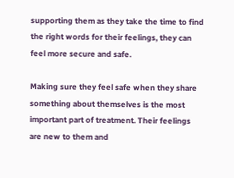supporting them as they take the time to find the right words for their feelings, they can feel more secure and safe.

Making sure they feel safe when they share something about themselves is the most important part of treatment. Their feelings are new to them and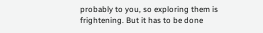probably to you, so exploring them is frightening. But it has to be done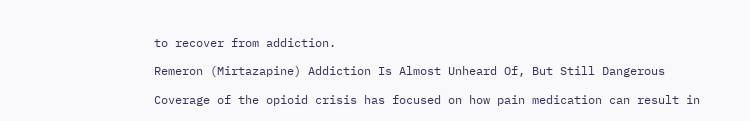to recover from addiction.

Remeron (Mirtazapine) Addiction Is Almost Unheard Of, But Still Dangerous

Coverage of the opioid crisis has focused on how pain medication can result in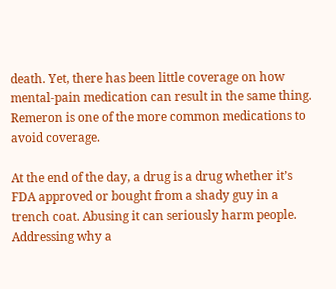death. Yet, there has been little coverage on how mental-pain medication can result in the same thing. Remeron is one of the more common medications to avoid coverage.

At the end of the day, a drug is a drug whether it’s FDA approved or bought from a shady guy in a trench coat. Abusing it can seriously harm people. Addressing why a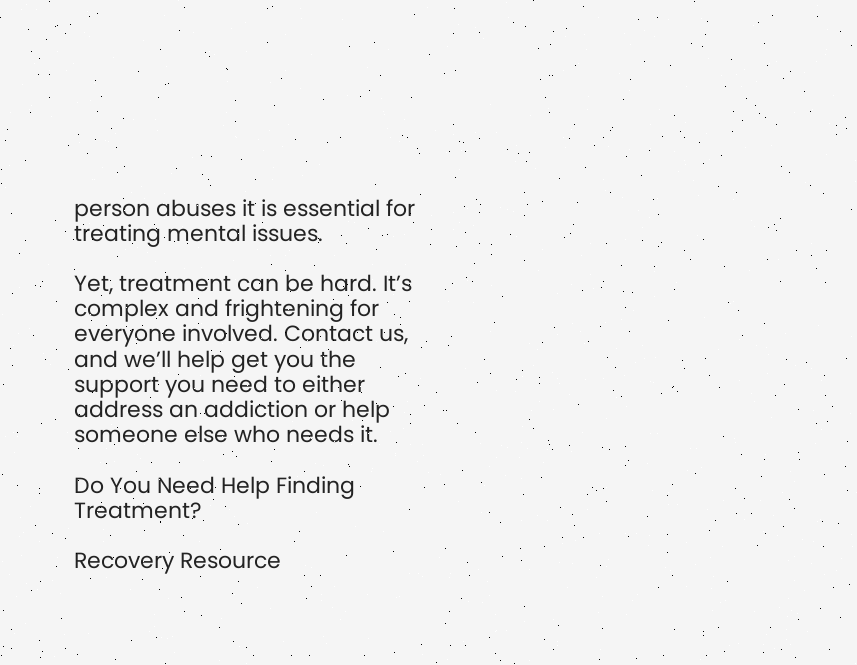person abuses it is essential for treating mental issues.

Yet, treatment can be hard. It’s complex and frightening for everyone involved. Contact us, and we’ll help get you the support you need to either address an addiction or help someone else who needs it.

Do You Need Help Finding Treatment?

Recovery Resource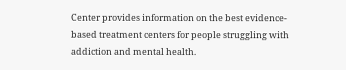Center provides information on the best evidence-based treatment centers for people struggling with addiction and mental health.